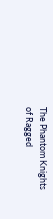The Phantom Knights of Ragged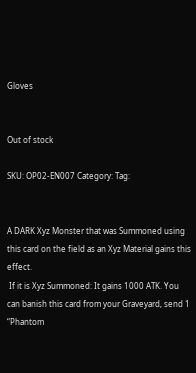Gloves


Out of stock

SKU: OP02-EN007 Category: Tag:


A DARK Xyz Monster that was Summoned using this card on the field as an Xyz Material gains this effect.
 If it is Xyz Summoned: It gains 1000 ATK. You can banish this card from your Graveyard, send 1 “Phantom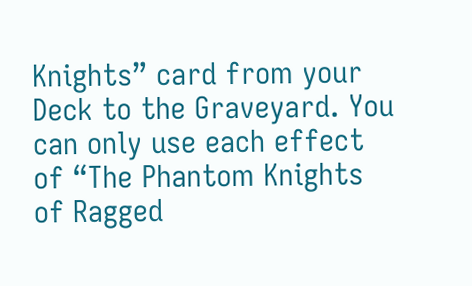Knights” card from your Deck to the Graveyard. You can only use each effect of “The Phantom Knights of Ragged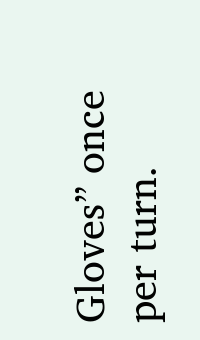Gloves” once per turn.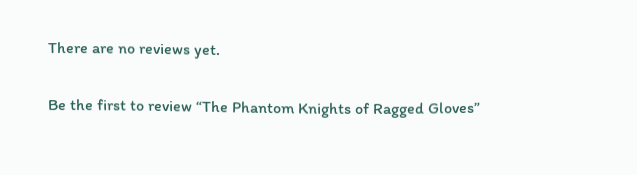There are no reviews yet.

Be the first to review “The Phantom Knights of Ragged Gloves”